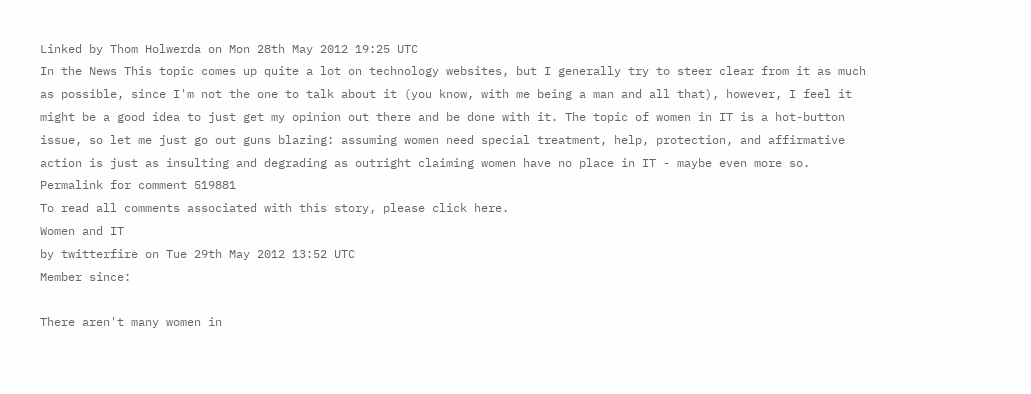Linked by Thom Holwerda on Mon 28th May 2012 19:25 UTC
In the News This topic comes up quite a lot on technology websites, but I generally try to steer clear from it as much as possible, since I'm not the one to talk about it (you know, with me being a man and all that), however, I feel it might be a good idea to just get my opinion out there and be done with it. The topic of women in IT is a hot-button issue, so let me just go out guns blazing: assuming women need special treatment, help, protection, and affirmative action is just as insulting and degrading as outright claiming women have no place in IT - maybe even more so.
Permalink for comment 519881
To read all comments associated with this story, please click here.
Women and IT
by twitterfire on Tue 29th May 2012 13:52 UTC
Member since:

There aren't many women in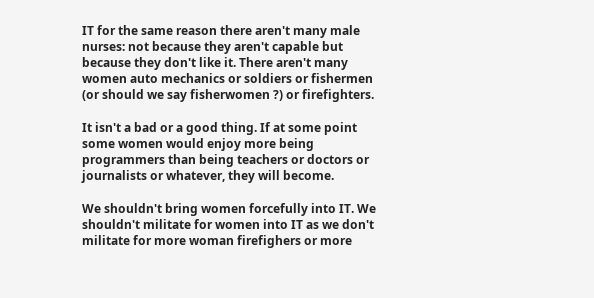IT for the same reason there aren't many male nurses: not because they aren't capable but because they don't like it. There aren't many women auto mechanics or soldiers or fishermen (or should we say fisherwomen ?) or firefighters.

It isn't a bad or a good thing. If at some point some women would enjoy more being programmers than being teachers or doctors or journalists or whatever, they will become.

We shouldn't bring women forcefully into IT. We shouldn't militate for women into IT as we don't militate for more woman firefighers or more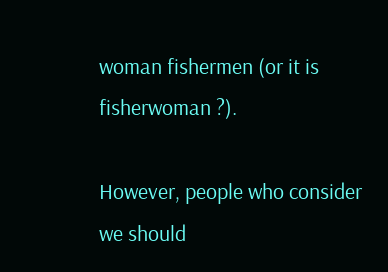woman fishermen (or it is fisherwoman ?).

However, people who consider we should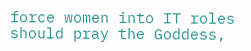force women into IT roles should pray the Goddess,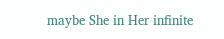maybe She in Her infinite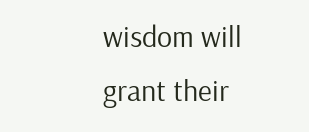wisdom will grant their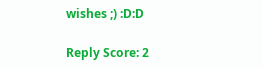wishes ;) :D:D

Reply Score: 2